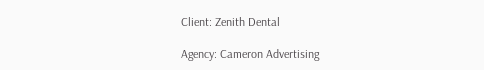Client: Zenith Dental

Agency: Cameron Advertising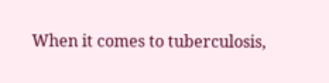When it comes to tuberculosis,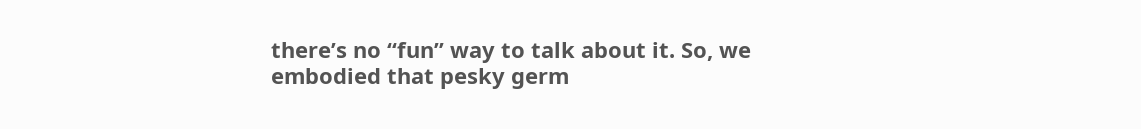there’s no “fun” way to talk about it. So, we embodied that pesky germ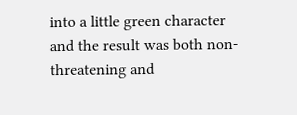into a little green character and the result was both non-threatening and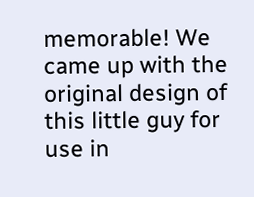memorable! We came up with the original design of this little guy for use in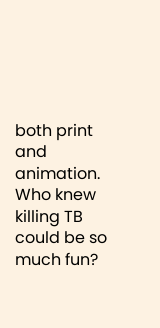both print and animation. Who knew killing TB could be so much fun?